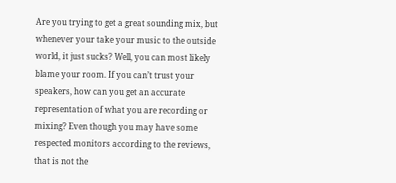Are you trying to get a great sounding mix, but whenever your take your music to the outside world, it just sucks? Well, you can most likely blame your room. If you can’t trust your speakers, how can you get an accurate representation of what you are recording or mixing? Even though you may have some respected monitors according to the reviews, that is not the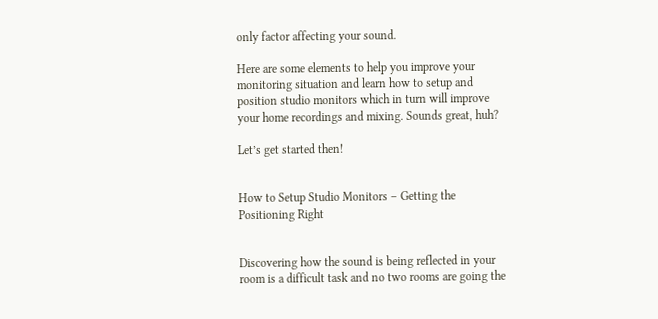only factor affecting your sound.

Here are some elements to help you improve your monitoring situation and learn how to setup and position studio monitors which in turn will improve your home recordings and mixing. Sounds great, huh?

Let’s get started then!


How to Setup Studio Monitors – Getting the Positioning Right


Discovering how the sound is being reflected in your room is a difficult task and no two rooms are going the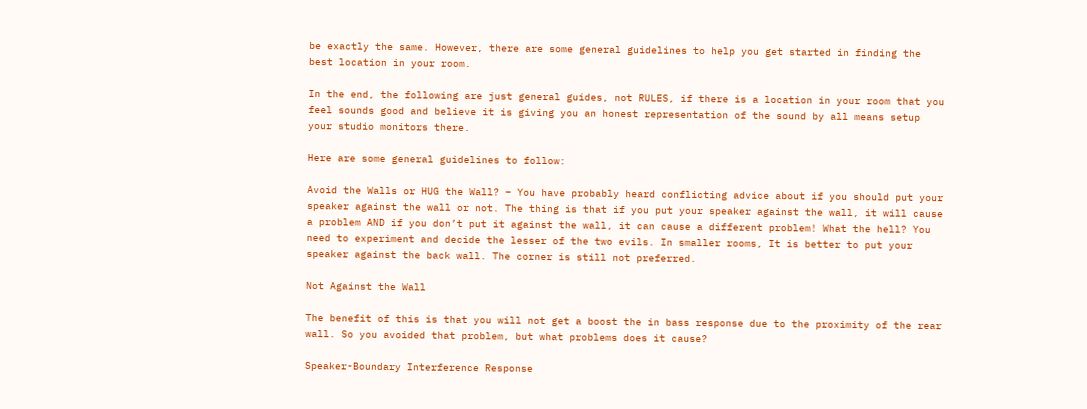be exactly the same. However, there are some general guidelines to help you get started in finding the best location in your room.

In the end, the following are just general guides, not RULES, if there is a location in your room that you feel sounds good and believe it is giving you an honest representation of the sound by all means setup your studio monitors there.

Here are some general guidelines to follow:

Avoid the Walls or HUG the Wall? – You have probably heard conflicting advice about if you should put your speaker against the wall or not. The thing is that if you put your speaker against the wall, it will cause a problem AND if you don’t put it against the wall, it can cause a different problem! What the hell? You need to experiment and decide the lesser of the two evils. In smaller rooms, It is better to put your speaker against the back wall. The corner is still not preferred.

Not Against the Wall

The benefit of this is that you will not get a boost the in bass response due to the proximity of the rear wall. So you avoided that problem, but what problems does it cause?

Speaker-Boundary Interference Response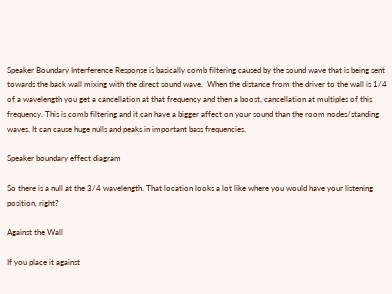Speaker Boundary Interference Response is basically comb filtering caused by the sound wave that is being sent towards the back wall mixing with the direct sound wave.  When the distance from the driver to the wall is 1/4 of a wavelength you get a cancellation at that frequency and then a boost, cancellation at multiples of this frequency. This is comb filtering and it can have a bigger affect on your sound than the room nodes/standing waves. It can cause huge nulls and peaks in important bass frequencies.

Speaker boundary effect diagram

So there is a null at the 3/4 wavelength. That location looks a lot like where you would have your listening position, right?

Against the Wall

If you place it against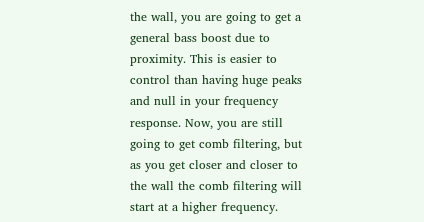the wall, you are going to get a general bass boost due to proximity. This is easier to control than having huge peaks and null in your frequency response. Now, you are still going to get comb filtering, but as you get closer and closer to the wall the comb filtering will start at a higher frequency.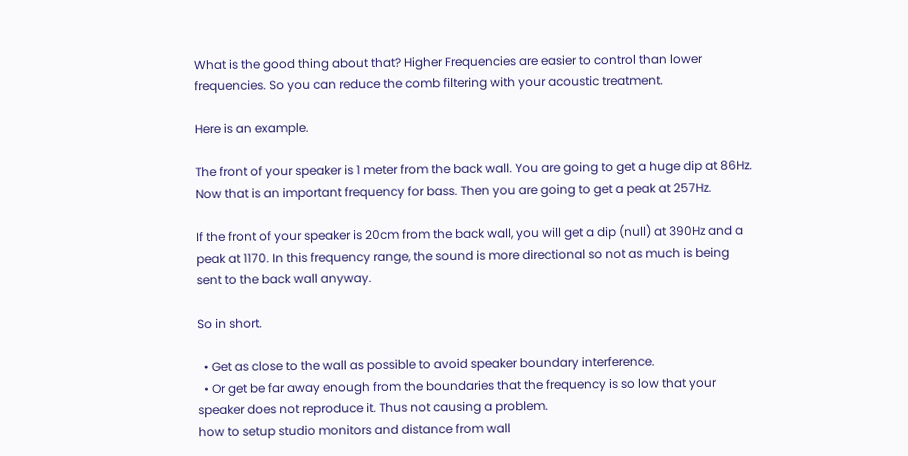What is the good thing about that? Higher Frequencies are easier to control than lower frequencies. So you can reduce the comb filtering with your acoustic treatment.

Here is an example.

The front of your speaker is 1 meter from the back wall. You are going to get a huge dip at 86Hz. Now that is an important frequency for bass. Then you are going to get a peak at 257Hz.

If the front of your speaker is 20cm from the back wall, you will get a dip (null) at 390Hz and a peak at 1170. In this frequency range, the sound is more directional so not as much is being sent to the back wall anyway.

So in short.

  • Get as close to the wall as possible to avoid speaker boundary interference.
  • Or get be far away enough from the boundaries that the frequency is so low that your speaker does not reproduce it. Thus not causing a problem.
how to setup studio monitors and distance from wall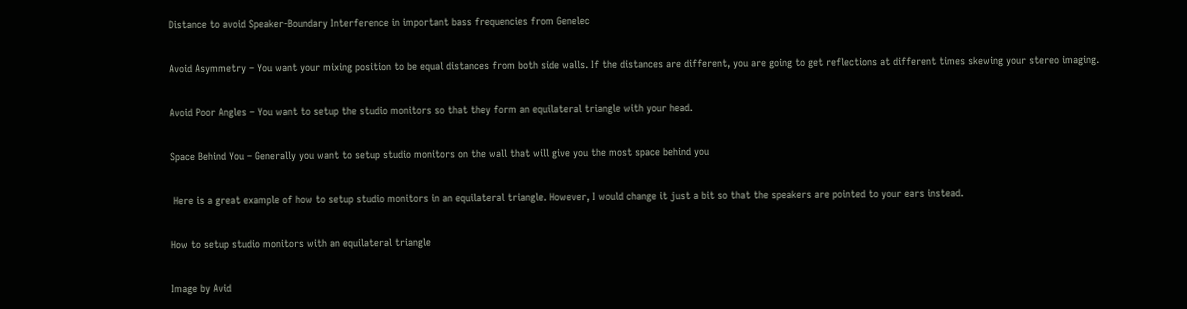Distance to avoid Speaker-Boundary Interference in important bass frequencies from Genelec

Avoid Asymmetry – You want your mixing position to be equal distances from both side walls. If the distances are different, you are going to get reflections at different times skewing your stereo imaging.

Avoid Poor Angles – You want to setup the studio monitors so that they form an equilateral triangle with your head.

Space Behind You – Generally you want to setup studio monitors on the wall that will give you the most space behind you

 Here is a great example of how to setup studio monitors in an equilateral triangle. However, I would change it just a bit so that the speakers are pointed to your ears instead.

How to setup studio monitors with an equilateral triangle

Image by Avid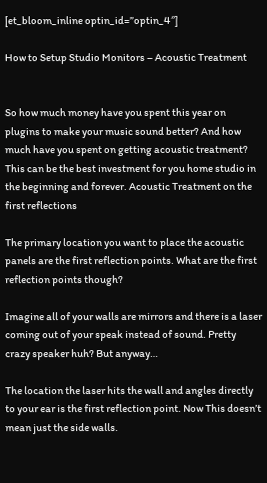[et_bloom_inline optin_id=”optin_4″]

How to Setup Studio Monitors – Acoustic Treatment


So how much money have you spent this year on plugins to make your music sound better? And how much have you spent on getting acoustic treatment? This can be the best investment for you home studio in the beginning and forever. Acoustic Treatment on the first reflections

The primary location you want to place the acoustic panels are the first reflection points. What are the first reflection points though?

Imagine all of your walls are mirrors and there is a laser coming out of your speak instead of sound. Pretty crazy speaker huh? But anyway…

The location the laser hits the wall and angles directly to your ear is the first reflection point. Now This doesn’t mean just the side walls.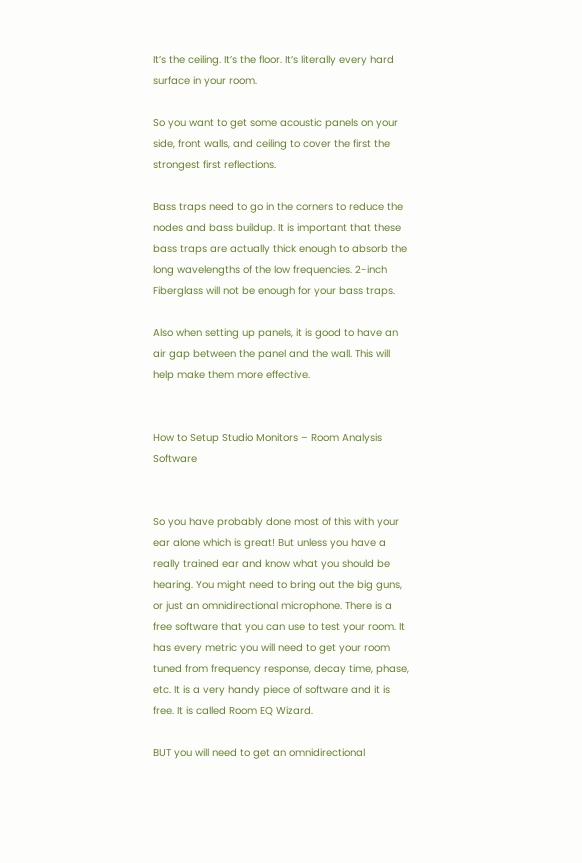It’s the ceiling. It’s the floor. It’s literally every hard surface in your room.

So you want to get some acoustic panels on your side, front walls, and ceiling to cover the first the strongest first reflections.

Bass traps need to go in the corners to reduce the nodes and bass buildup. It is important that these bass traps are actually thick enough to absorb the long wavelengths of the low frequencies. 2-inch Fiberglass will not be enough for your bass traps.

Also when setting up panels, it is good to have an air gap between the panel and the wall. This will help make them more effective.


How to Setup Studio Monitors – Room Analysis Software


So you have probably done most of this with your ear alone which is great! But unless you have a really trained ear and know what you should be hearing. You might need to bring out the big guns, or just an omnidirectional microphone. There is a free software that you can use to test your room. It has every metric you will need to get your room tuned from frequency response, decay time, phase, etc. It is a very handy piece of software and it is free. It is called Room EQ Wizard.

BUT you will need to get an omnidirectional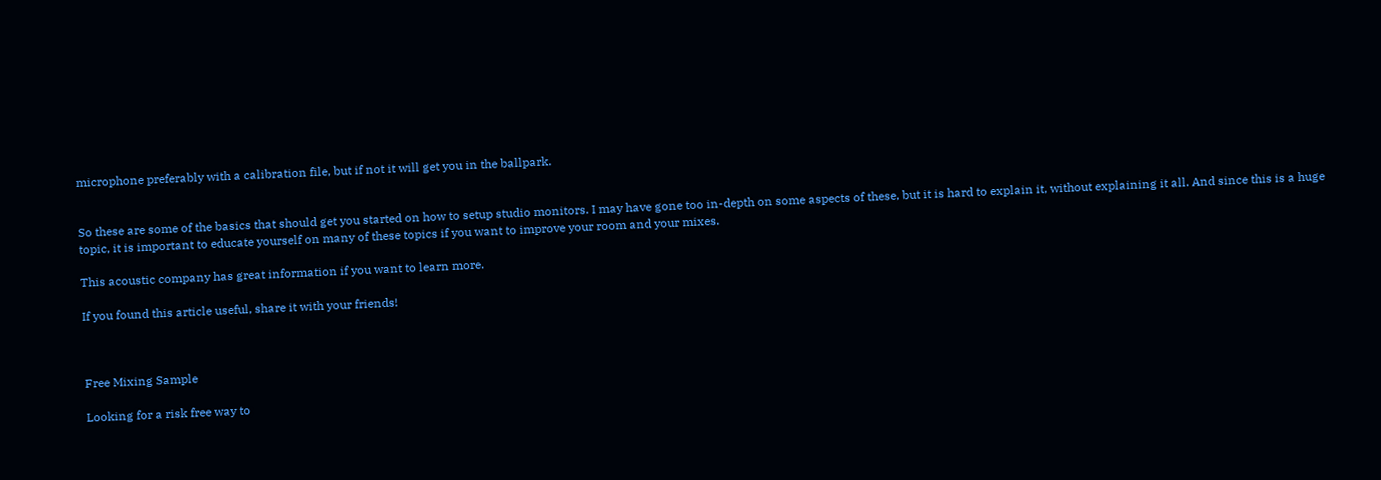microphone preferably with a calibration file, but if not it will get you in the ballpark.


So these are some of the basics that should get you started on how to setup studio monitors. I may have gone too in-depth on some aspects of these, but it is hard to explain it, without explaining it all. And since this is a huge topic, it is important to educate yourself on many of these topics if you want to improve your room and your mixes.

This acoustic company has great information if you want to learn more.

If you found this article useful, share it with your friends!



Free Mixing Sample

Looking for a risk free way to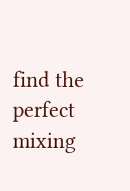find the perfect mixing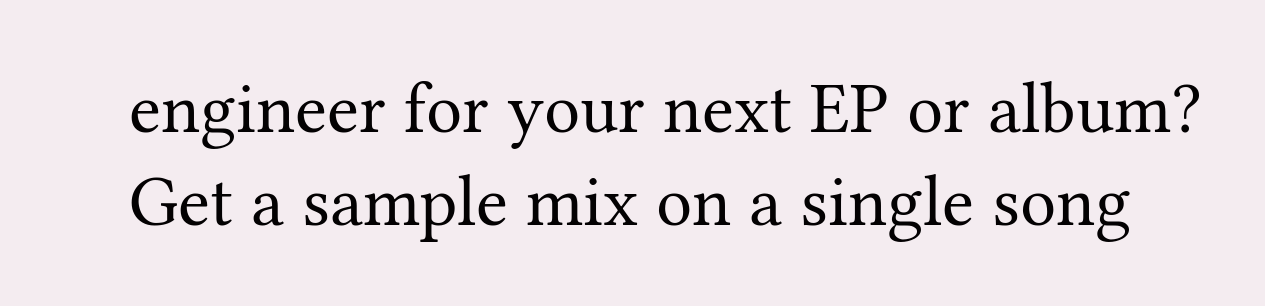engineer for your next EP or album? Get a sample mix on a single song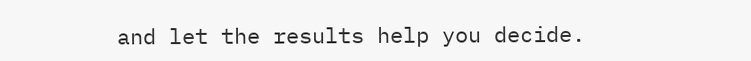and let the results help you decide.